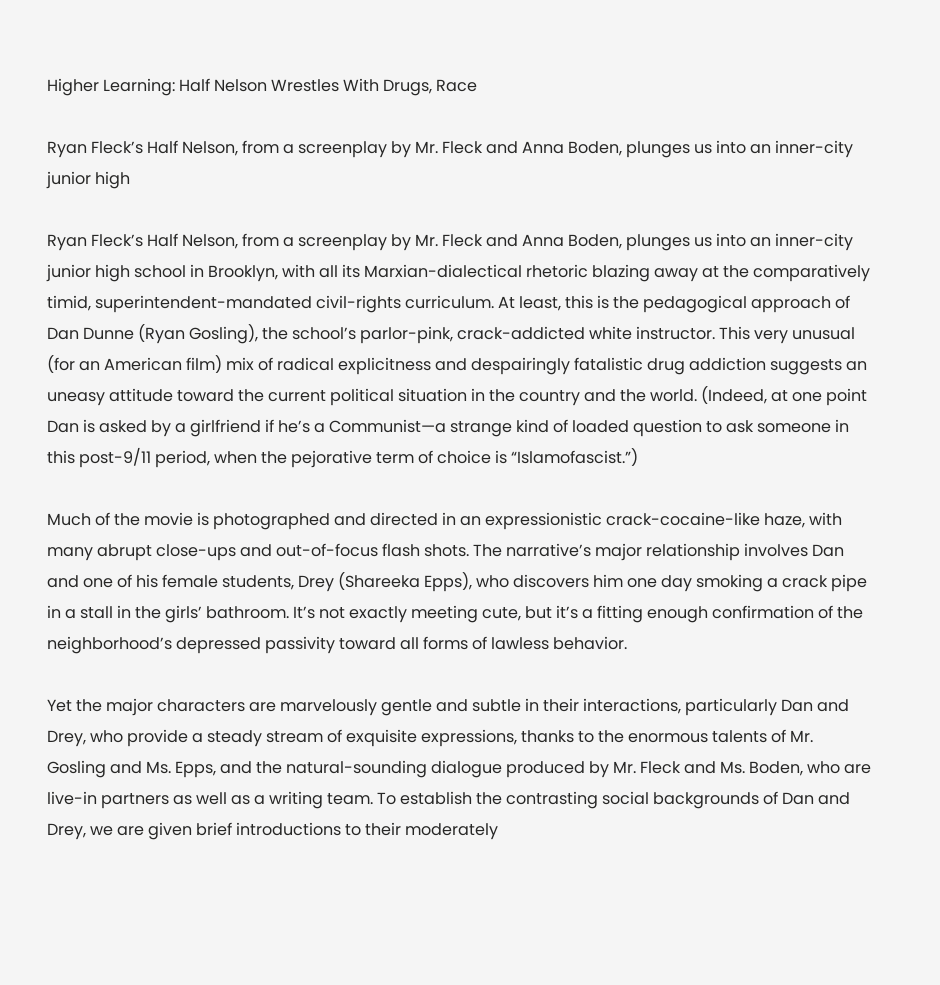Higher Learning: Half Nelson Wrestles With Drugs, Race

Ryan Fleck’s Half Nelson, from a screenplay by Mr. Fleck and Anna Boden, plunges us into an inner-city junior high

Ryan Fleck’s Half Nelson, from a screenplay by Mr. Fleck and Anna Boden, plunges us into an inner-city junior high school in Brooklyn, with all its Marxian-dialectical rhetoric blazing away at the comparatively timid, superintendent-mandated civil-rights curriculum. At least, this is the pedagogical approach of Dan Dunne (Ryan Gosling), the school’s parlor-pink, crack-addicted white instructor. This very unusual (for an American film) mix of radical explicitness and despairingly fatalistic drug addiction suggests an uneasy attitude toward the current political situation in the country and the world. (Indeed, at one point Dan is asked by a girlfriend if he’s a Communist—a strange kind of loaded question to ask someone in this post-9/11 period, when the pejorative term of choice is “Islamofascist.”)

Much of the movie is photographed and directed in an expressionistic crack-cocaine-like haze, with many abrupt close-ups and out-of-focus flash shots. The narrative’s major relationship involves Dan and one of his female students, Drey (Shareeka Epps), who discovers him one day smoking a crack pipe in a stall in the girls’ bathroom. It’s not exactly meeting cute, but it’s a fitting enough confirmation of the neighborhood’s depressed passivity toward all forms of lawless behavior.

Yet the major characters are marvelously gentle and subtle in their interactions, particularly Dan and Drey, who provide a steady stream of exquisite expressions, thanks to the enormous talents of Mr. Gosling and Ms. Epps, and the natural-sounding dialogue produced by Mr. Fleck and Ms. Boden, who are live-in partners as well as a writing team. To establish the contrasting social backgrounds of Dan and Drey, we are given brief introductions to their moderately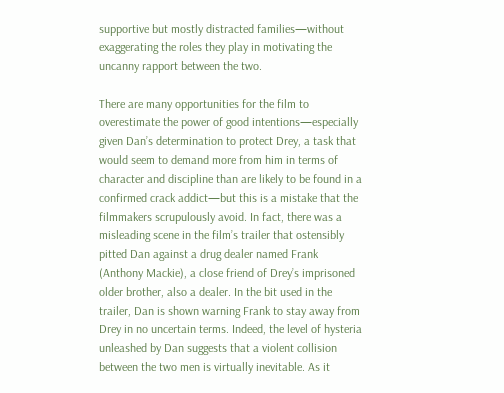supportive but mostly distracted families—without exaggerating the roles they play in motivating the uncanny rapport between the two.

There are many opportunities for the film to overestimate the power of good intentions—especially given Dan’s determination to protect Drey, a task that would seem to demand more from him in terms of character and discipline than are likely to be found in a confirmed crack addict—but this is a mistake that the filmmakers scrupulously avoid. In fact, there was a misleading scene in the film’s trailer that ostensibly pitted Dan against a drug dealer named Frank (Anthony Mackie), a close friend of Drey’s imprisoned older brother, also a dealer. In the bit used in the trailer, Dan is shown warning Frank to stay away from Drey in no uncertain terms. Indeed, the level of hysteria unleashed by Dan suggests that a violent collision between the two men is virtually inevitable. As it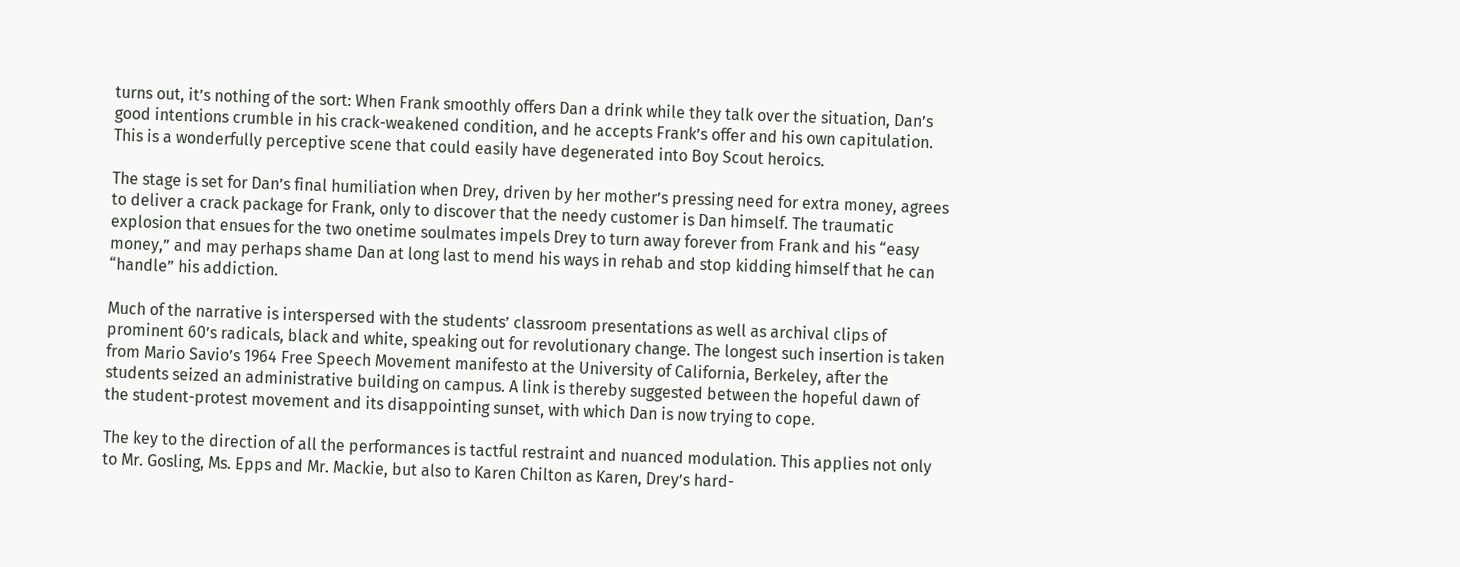turns out, it’s nothing of the sort: When Frank smoothly offers Dan a drink while they talk over the situation, Dan’s good intentions crumble in his crack-weakened condition, and he accepts Frank’s offer and his own capitulation. This is a wonderfully perceptive scene that could easily have degenerated into Boy Scout heroics.

The stage is set for Dan’s final humiliation when Drey, driven by her mother’s pressing need for extra money, agrees to deliver a crack package for Frank, only to discover that the needy customer is Dan himself. The traumatic explosion that ensues for the two onetime soulmates impels Drey to turn away forever from Frank and his “easy money,” and may perhaps shame Dan at long last to mend his ways in rehab and stop kidding himself that he can “handle” his addiction.

Much of the narrative is interspersed with the students’ classroom presentations as well as archival clips of prominent 60’s radicals, black and white, speaking out for revolutionary change. The longest such insertion is taken from Mario Savio’s 1964 Free Speech Movement manifesto at the University of California, Berkeley, after the students seized an administrative building on campus. A link is thereby suggested between the hopeful dawn of the student-protest movement and its disappointing sunset, with which Dan is now trying to cope.

The key to the direction of all the performances is tactful restraint and nuanced modulation. This applies not only to Mr. Gosling, Ms. Epps and Mr. Mackie, but also to Karen Chilton as Karen, Drey’s hard-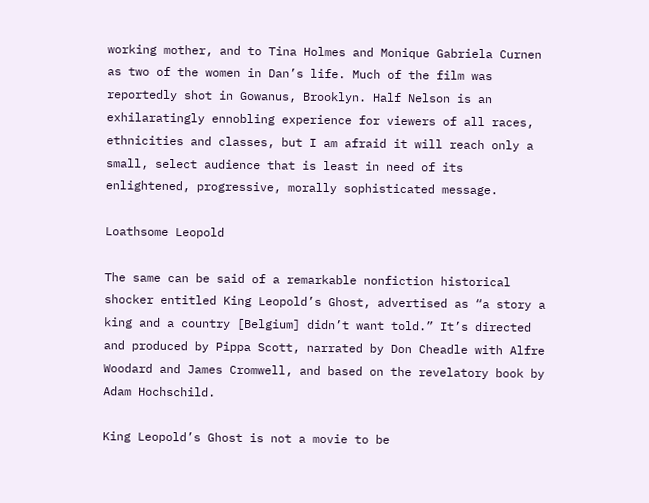working mother, and to Tina Holmes and Monique Gabriela Curnen as two of the women in Dan’s life. Much of the film was reportedly shot in Gowanus, Brooklyn. Half Nelson is an exhilaratingly ennobling experience for viewers of all races, ethnicities and classes, but I am afraid it will reach only a small, select audience that is least in need of its enlightened, progressive, morally sophisticated message.

Loathsome Leopold

The same can be said of a remarkable nonfiction historical shocker entitled King Leopold’s Ghost, advertised as “a story a king and a country [Belgium] didn’t want told.” It’s directed and produced by Pippa Scott, narrated by Don Cheadle with Alfre Woodard and James Cromwell, and based on the revelatory book by Adam Hochschild.

King Leopold’s Ghost is not a movie to be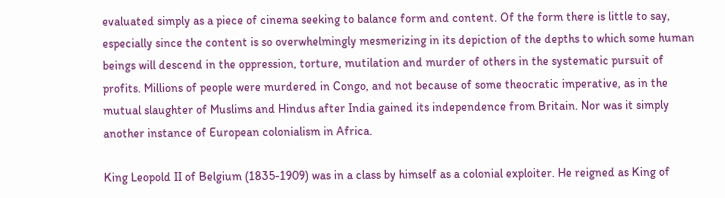evaluated simply as a piece of cinema seeking to balance form and content. Of the form there is little to say, especially since the content is so overwhelmingly mesmerizing in its depiction of the depths to which some human beings will descend in the oppression, torture, mutilation and murder of others in the systematic pursuit of profits. Millions of people were murdered in Congo, and not because of some theocratic imperative, as in the mutual slaughter of Muslims and Hindus after India gained its independence from Britain. Nor was it simply another instance of European colonialism in Africa.

King Leopold II of Belgium (1835-1909) was in a class by himself as a colonial exploiter. He reigned as King of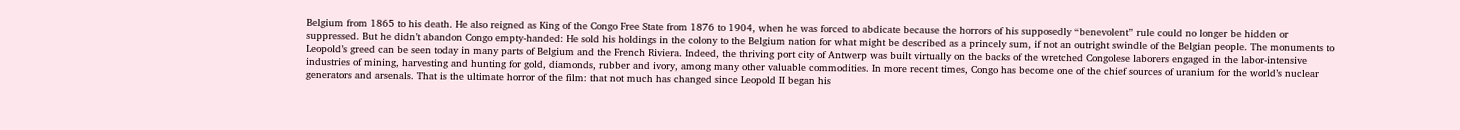Belgium from 1865 to his death. He also reigned as King of the Congo Free State from 1876 to 1904, when he was forced to abdicate because the horrors of his supposedly “benevolent” rule could no longer be hidden or suppressed. But he didn’t abandon Congo empty-handed: He sold his holdings in the colony to the Belgium nation for what might be described as a princely sum, if not an outright swindle of the Belgian people. The monuments to Leopold’s greed can be seen today in many parts of Belgium and the French Riviera. Indeed, the thriving port city of Antwerp was built virtually on the backs of the wretched Congolese laborers engaged in the labor-intensive industries of mining, harvesting and hunting for gold, diamonds, rubber and ivory, among many other valuable commodities. In more recent times, Congo has become one of the chief sources of uranium for the world’s nuclear generators and arsenals. That is the ultimate horror of the film: that not much has changed since Leopold II began his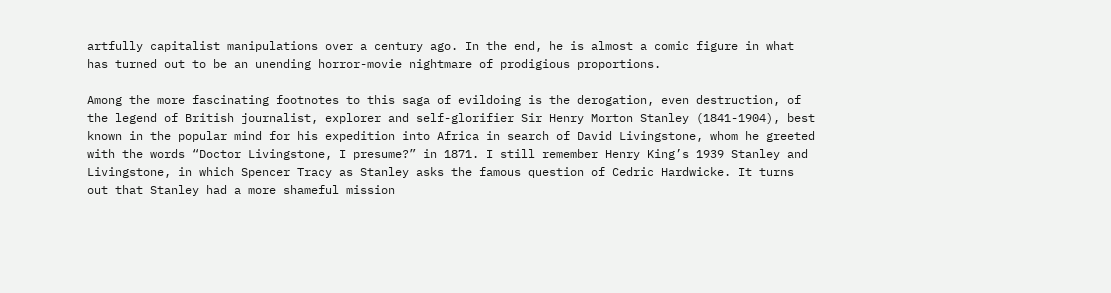artfully capitalist manipulations over a century ago. In the end, he is almost a comic figure in what has turned out to be an unending horror-movie nightmare of prodigious proportions.

Among the more fascinating footnotes to this saga of evildoing is the derogation, even destruction, of the legend of British journalist, explorer and self-glorifier Sir Henry Morton Stanley (1841-1904), best known in the popular mind for his expedition into Africa in search of David Livingstone, whom he greeted with the words “Doctor Livingstone, I presume?” in 1871. I still remember Henry King’s 1939 Stanley and Livingstone, in which Spencer Tracy as Stanley asks the famous question of Cedric Hardwicke. It turns out that Stanley had a more shameful mission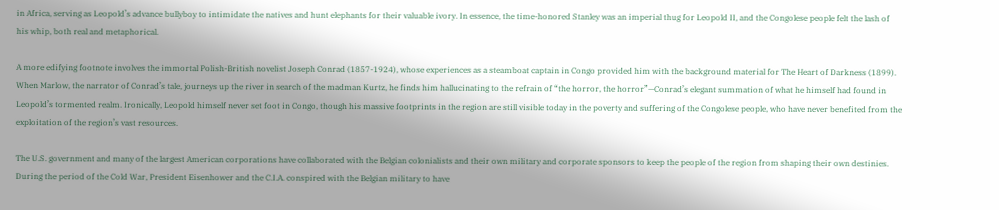in Africa, serving as Leopold’s advance bullyboy to intimidate the natives and hunt elephants for their valuable ivory. In essence, the time-honored Stanley was an imperial thug for Leopold II, and the Congolese people felt the lash of his whip, both real and metaphorical.

A more edifying footnote involves the immortal Polish-British novelist Joseph Conrad (1857-1924), whose experiences as a steamboat captain in Congo provided him with the background material for The Heart of Darkness (1899). When Marlow, the narrator of Conrad’s tale, journeys up the river in search of the madman Kurtz, he finds him hallucinating to the refrain of “the horror, the horror”—Conrad’s elegant summation of what he himself had found in Leopold’s tormented realm. Ironically, Leopold himself never set foot in Congo, though his massive footprints in the region are still visible today in the poverty and suffering of the Congolese people, who have never benefited from the exploitation of the region’s vast resources.

The U.S. government and many of the largest American corporations have collaborated with the Belgian colonialists and their own military and corporate sponsors to keep the people of the region from shaping their own destinies. During the period of the Cold War, President Eisenhower and the C.I.A. conspired with the Belgian military to have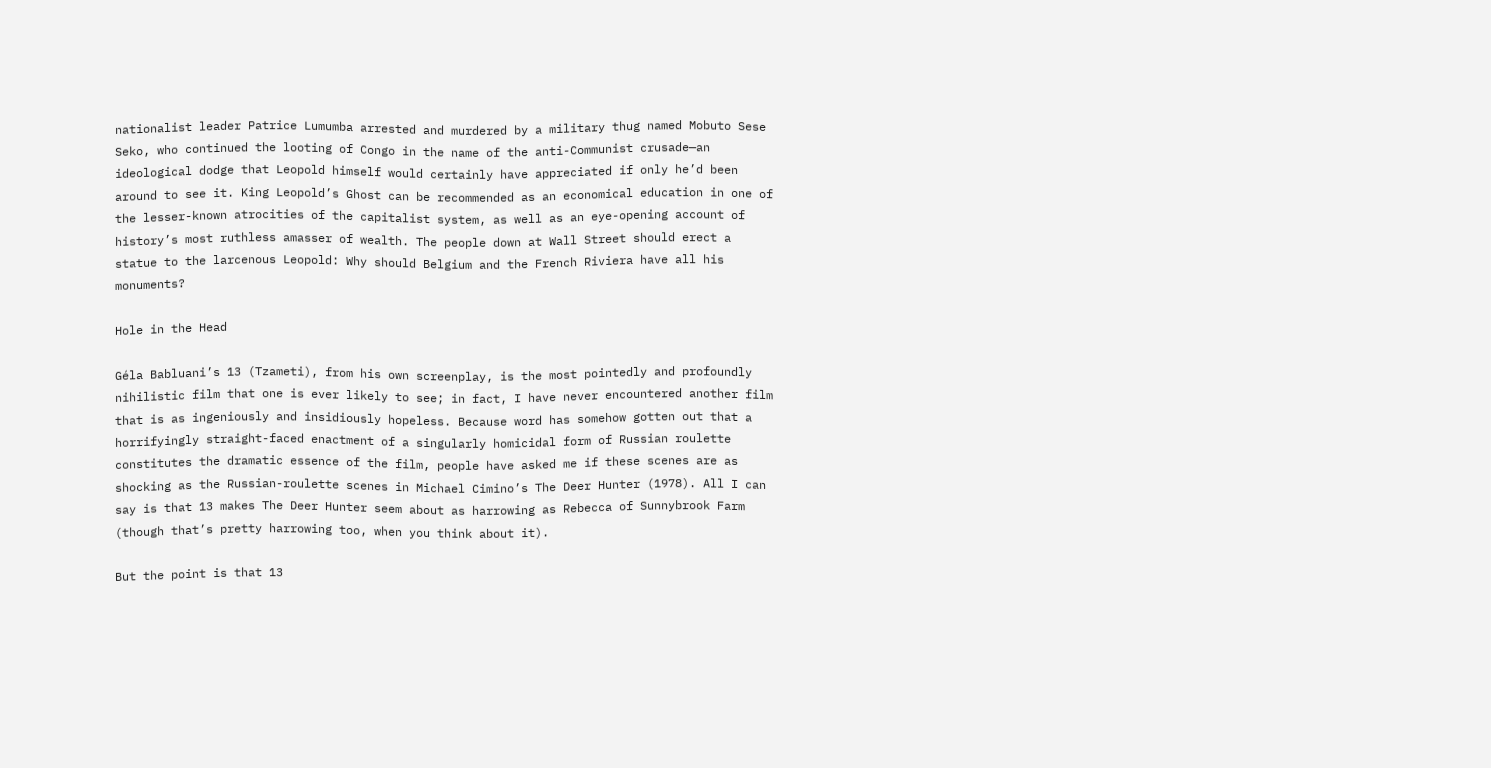nationalist leader Patrice Lumumba arrested and murdered by a military thug named Mobuto Sese Seko, who continued the looting of Congo in the name of the anti-Communist crusade—an ideological dodge that Leopold himself would certainly have appreciated if only he’d been around to see it. King Leopold’s Ghost can be recommended as an economical education in one of the lesser-known atrocities of the capitalist system, as well as an eye-opening account of history’s most ruthless amasser of wealth. The people down at Wall Street should erect a statue to the larcenous Leopold: Why should Belgium and the French Riviera have all his monuments?

Hole in the Head

Géla Babluani’s 13 (Tzameti), from his own screenplay, is the most pointedly and profoundly nihilistic film that one is ever likely to see; in fact, I have never encountered another film that is as ingeniously and insidiously hopeless. Because word has somehow gotten out that a horrifyingly straight-faced enactment of a singularly homicidal form of Russian roulette constitutes the dramatic essence of the film, people have asked me if these scenes are as shocking as the Russian-roulette scenes in Michael Cimino’s The Deer Hunter (1978). All I can say is that 13 makes The Deer Hunter seem about as harrowing as Rebecca of Sunnybrook Farm (though that’s pretty harrowing too, when you think about it).

But the point is that 13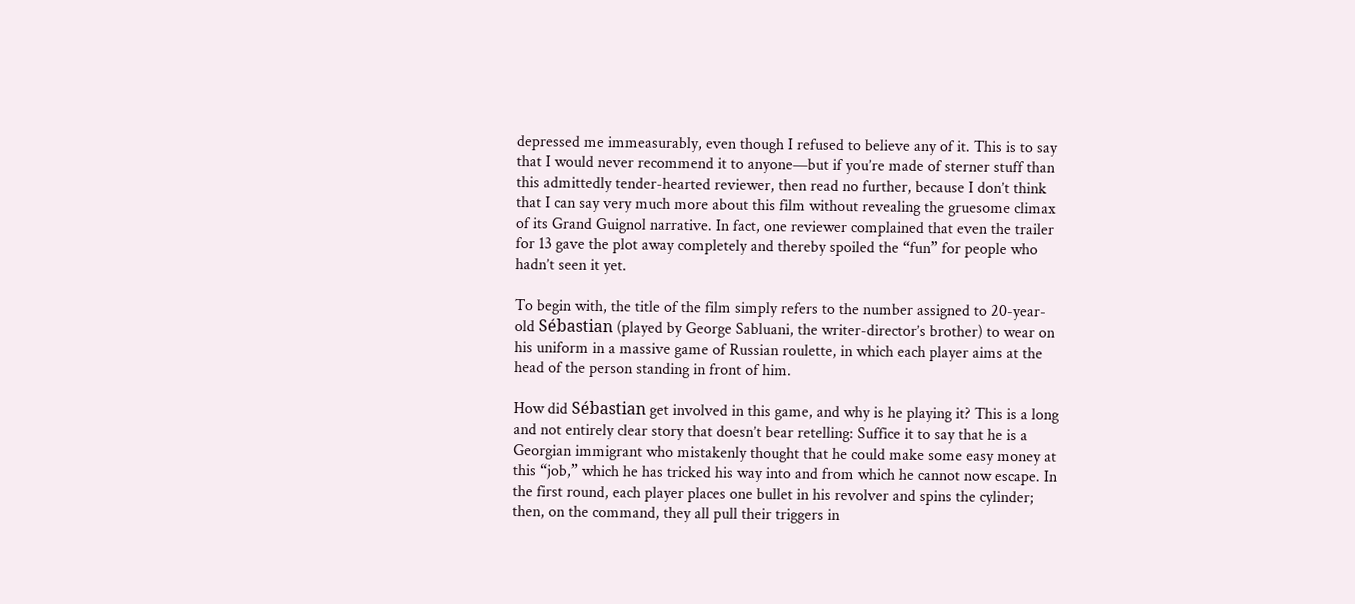depressed me immeasurably, even though I refused to believe any of it. This is to say that I would never recommend it to anyone—but if you’re made of sterner stuff than this admittedly tender-hearted reviewer, then read no further, because I don’t think that I can say very much more about this film without revealing the gruesome climax of its Grand Guignol narrative. In fact, one reviewer complained that even the trailer for 13 gave the plot away completely and thereby spoiled the “fun” for people who hadn’t seen it yet.

To begin with, the title of the film simply refers to the number assigned to 20-year-old Sébastian (played by George Sabluani, the writer-director’s brother) to wear on his uniform in a massive game of Russian roulette, in which each player aims at the head of the person standing in front of him.

How did Sébastian get involved in this game, and why is he playing it? This is a long and not entirely clear story that doesn’t bear retelling: Suffice it to say that he is a Georgian immigrant who mistakenly thought that he could make some easy money at this “job,” which he has tricked his way into and from which he cannot now escape. In the first round, each player places one bullet in his revolver and spins the cylinder; then, on the command, they all pull their triggers in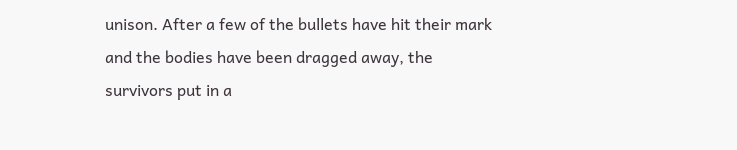unison. After a few of the bullets have hit their mark and the bodies have been dragged away, the survivors put in a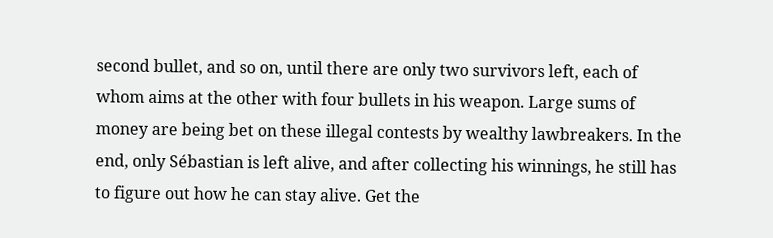second bullet, and so on, until there are only two survivors left, each of whom aims at the other with four bullets in his weapon. Large sums of money are being bet on these illegal contests by wealthy lawbreakers. In the end, only Sébastian is left alive, and after collecting his winnings, he still has to figure out how he can stay alive. Get the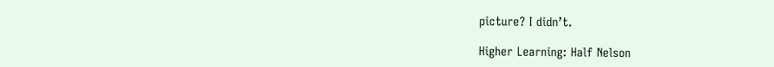picture? I didn’t.

Higher Learning: Half Nelson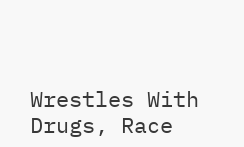Wrestles With Drugs, Race